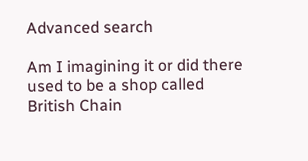Advanced search

Am I imagining it or did there used to be a shop called British Chain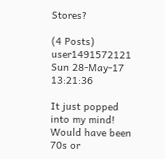Stores?

(4 Posts)
user1491572121 Sun 28-May-17 13:21:36

It just popped into my mind! Would have been 70s or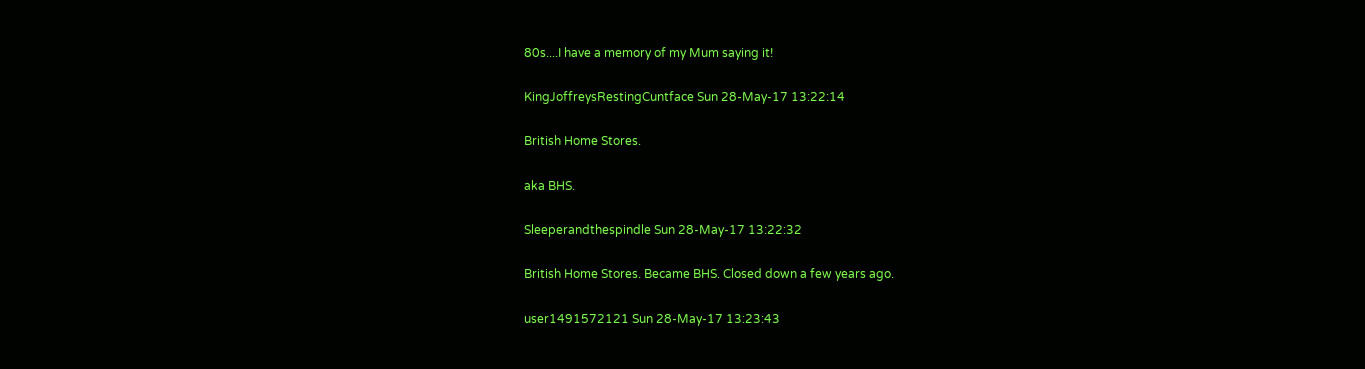80s....I have a memory of my Mum saying it!

KingJoffreysRestingCuntface Sun 28-May-17 13:22:14

British Home Stores.

aka BHS.

Sleeperandthespindle Sun 28-May-17 13:22:32

British Home Stores. Became BHS. Closed down a few years ago.

user1491572121 Sun 28-May-17 13:23:43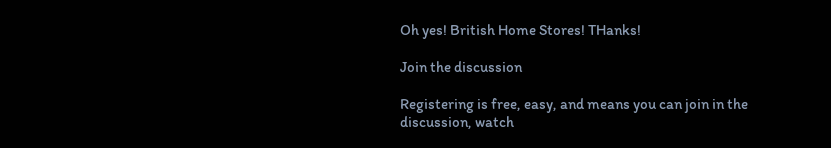Oh yes! British Home Stores! THanks!

Join the discussion

Registering is free, easy, and means you can join in the discussion, watch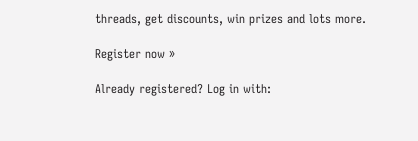threads, get discounts, win prizes and lots more.

Register now »

Already registered? Log in with: